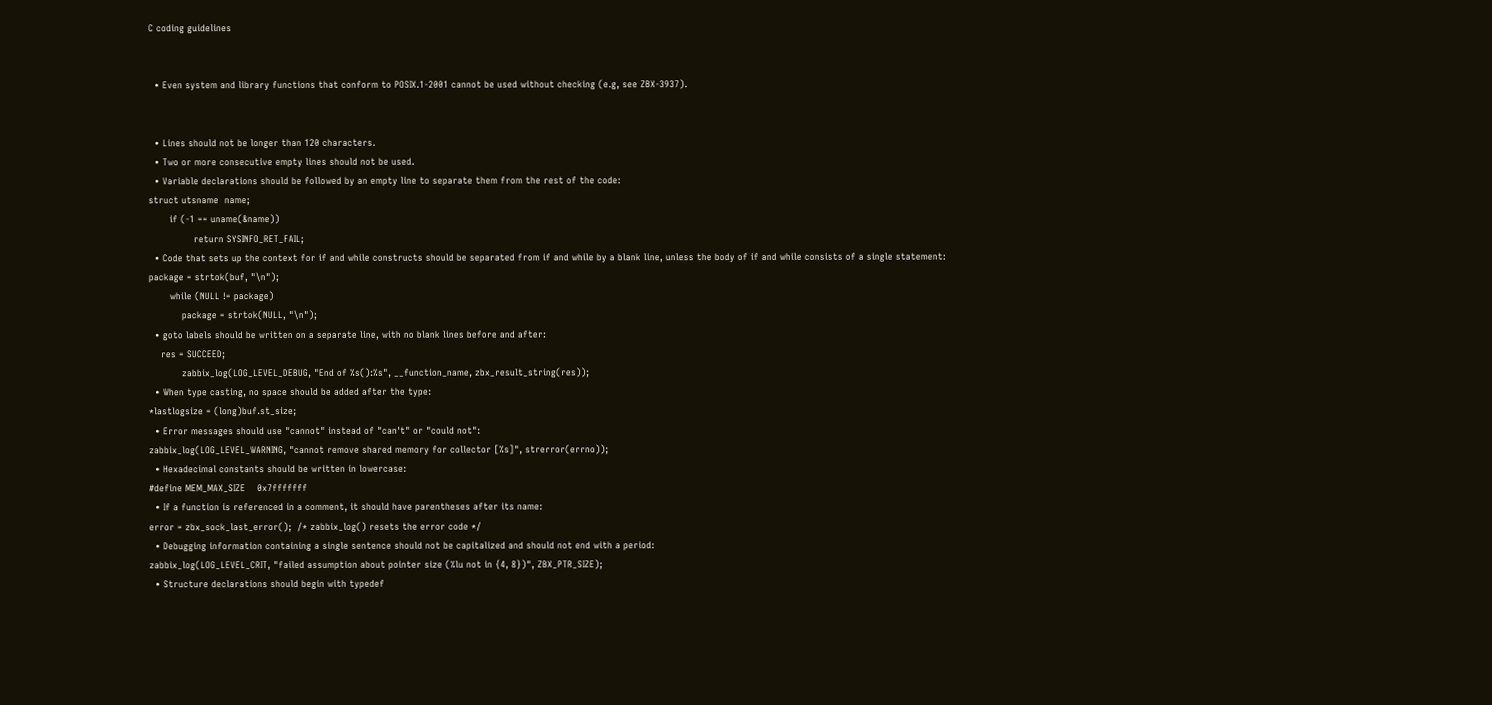C coding guidelines


  • Even system and library functions that conform to POSIX.1-2001 cannot be used without checking (e.g, see ZBX-3937).


  • Lines should not be longer than 120 characters.
  • Two or more consecutive empty lines should not be used.
  • Variable declarations should be followed by an empty line to separate them from the rest of the code:
struct utsname  name;
       if (-1 == uname(&name))
               return SYSINFO_RET_FAIL;
  • Code that sets up the context for if and while constructs should be separated from if and while by a blank line, unless the body of if and while consists of a single statement:
package = strtok(buf, "\n");
       while (NULL != package)
           package = strtok(NULL, "\n");
  • goto labels should be written on a separate line, with no blank lines before and after:
    res = SUCCEED;
           zabbix_log(LOG_LEVEL_DEBUG, "End of %s():%s", __function_name, zbx_result_string(res));
  • When type casting, no space should be added after the type:
*lastlogsize = (long)buf.st_size;
  • Error messages should use "cannot" instead of "can't" or "could not":
zabbix_log(LOG_LEVEL_WARNING, "cannot remove shared memory for collector [%s]", strerror(errno));
  • Hexadecimal constants should be written in lowercase:
#define MEM_MAX_SIZE    0x7fffffff
  • If a function is referenced in a comment, it should have parentheses after its name:
error = zbx_sock_last_error();  /* zabbix_log() resets the error code */
  • Debugging information containing a single sentence should not be capitalized and should not end with a period:
zabbix_log(LOG_LEVEL_CRIT, "failed assumption about pointer size (%lu not in {4, 8})", ZBX_PTR_SIZE);
  • Structure declarations should begin with typedef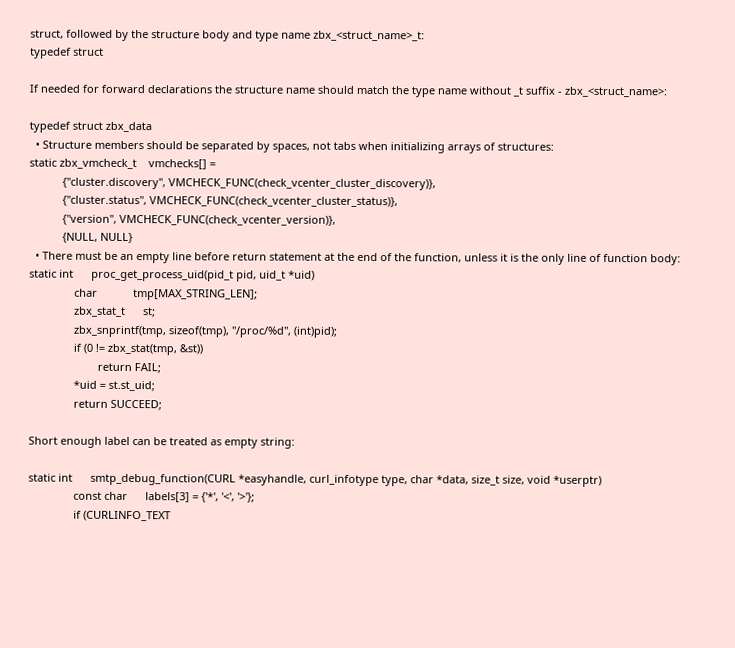struct, followed by the structure body and type name zbx_<struct_name>_t:
typedef struct

If needed for forward declarations the structure name should match the type name without _t suffix - zbx_<struct_name>:

typedef struct zbx_data
  • Structure members should be separated by spaces, not tabs when initializing arrays of structures:
static zbx_vmcheck_t    vmchecks[] =
           {"cluster.discovery", VMCHECK_FUNC(check_vcenter_cluster_discovery)},
           {"cluster.status", VMCHECK_FUNC(check_vcenter_cluster_status)},
           {"version", VMCHECK_FUNC(check_vcenter_version)},
           {NULL, NULL}
  • There must be an empty line before return statement at the end of the function, unless it is the only line of function body:
static int      proc_get_process_uid(pid_t pid, uid_t *uid)
               char            tmp[MAX_STRING_LEN];
               zbx_stat_t      st;
               zbx_snprintf(tmp, sizeof(tmp), "/proc/%d", (int)pid);
               if (0 != zbx_stat(tmp, &st))
                       return FAIL;
               *uid = st.st_uid;
               return SUCCEED;

Short enough label can be treated as empty string:

static int      smtp_debug_function(CURL *easyhandle, curl_infotype type, char *data, size_t size, void *userptr)
               const char      labels[3] = {'*', '<', '>'};
               if (CURLINFO_TEXT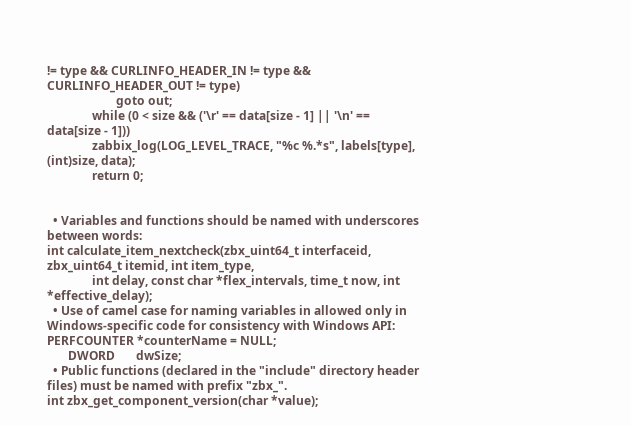!= type && CURLINFO_HEADER_IN != type && CURLINFO_HEADER_OUT != type)
                       goto out;
               while (0 < size && ('\r' == data[size - 1] || '\n' == data[size - 1]))
               zabbix_log(LOG_LEVEL_TRACE, "%c %.*s", labels[type], (int)size, data);
               return 0;


  • Variables and functions should be named with underscores between words:
int calculate_item_nextcheck(zbx_uint64_t interfaceid, zbx_uint64_t itemid, int item_type,
               int delay, const char *flex_intervals, time_t now, int *effective_delay);
  • Use of camel case for naming variables in allowed only in Windows-specific code for consistency with Windows API:
PERFCOUNTER *counterName = NULL;
       DWORD       dwSize;
  • Public functions (declared in the "include" directory header files) must be named with prefix "zbx_".
int zbx_get_component_version(char *value);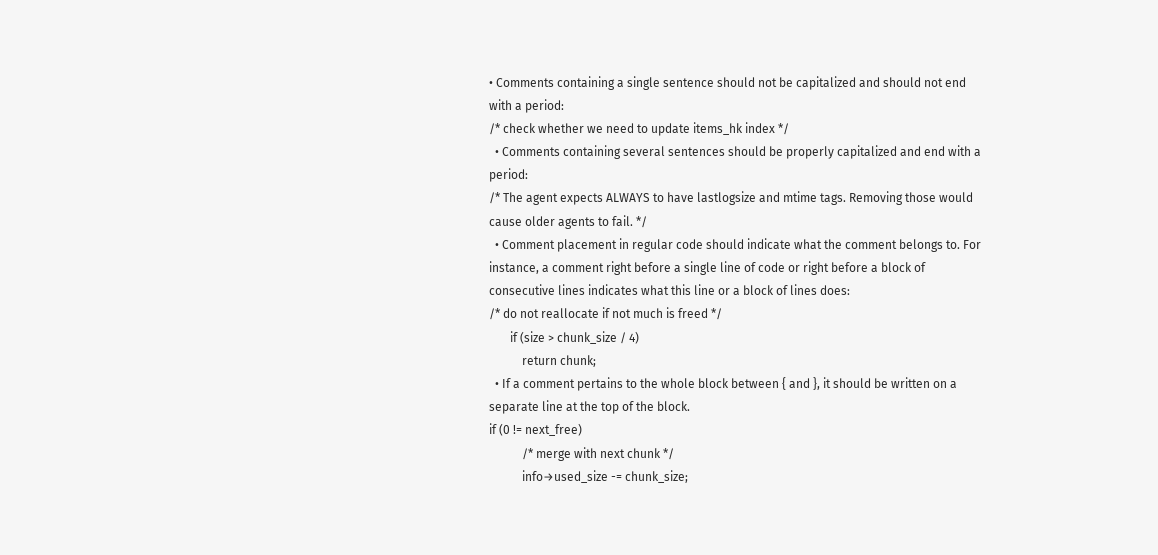• Comments containing a single sentence should not be capitalized and should not end with a period:
/* check whether we need to update items_hk index */
  • Comments containing several sentences should be properly capitalized and end with a period:
/* The agent expects ALWAYS to have lastlogsize and mtime tags. Removing those would cause older agents to fail. */
  • Comment placement in regular code should indicate what the comment belongs to. For instance, a comment right before a single line of code or right before a block of consecutive lines indicates what this line or a block of lines does:
/* do not reallocate if not much is freed */
       if (size > chunk_size / 4)
           return chunk;
  • If a comment pertains to the whole block between { and }, it should be written on a separate line at the top of the block.
if (0 != next_free)
           /* merge with next chunk */
           info→used_size -= chunk_size;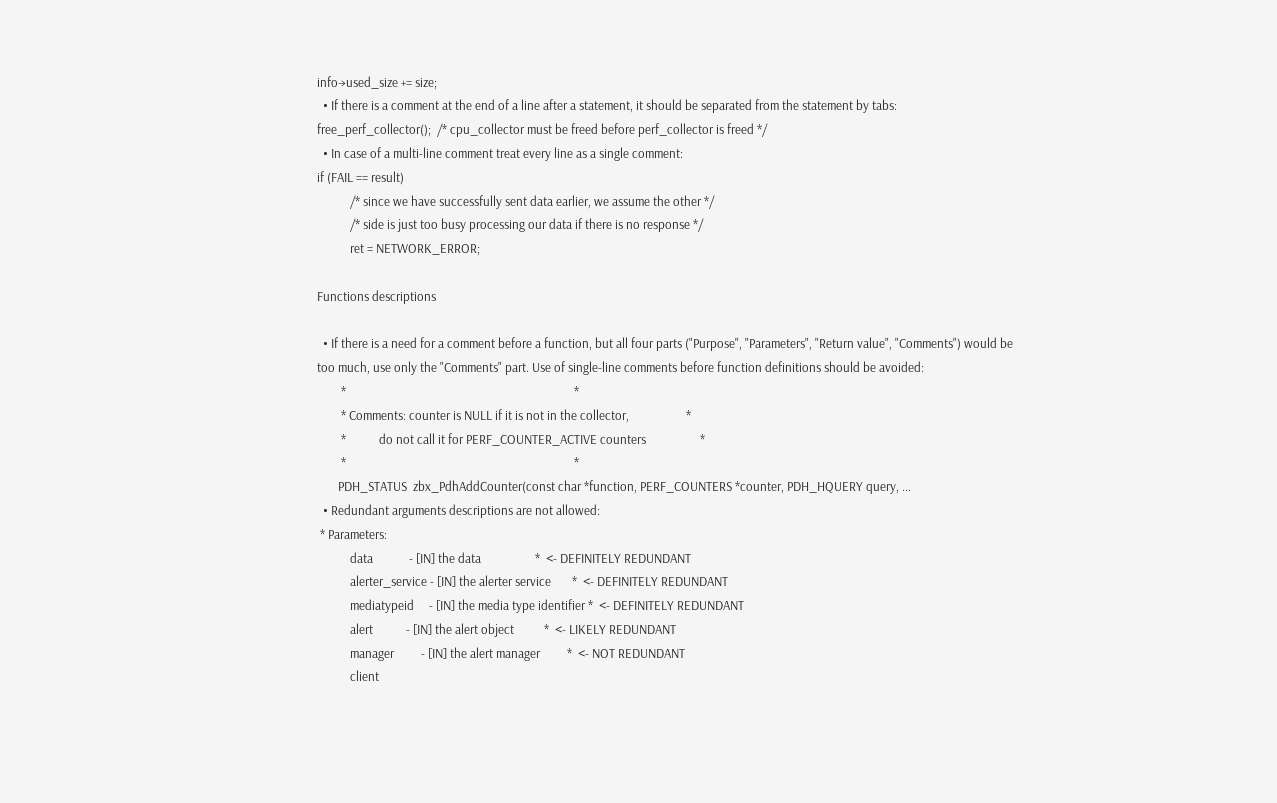info→used_size += size;
  • If there is a comment at the end of a line after a statement, it should be separated from the statement by tabs:
free_perf_collector();  /* cpu_collector must be freed before perf_collector is freed */
  • In case of a multi-line comment treat every line as a single comment:
if (FAIL == result)
           /* since we have successfully sent data earlier, we assume the other */
           /* side is just too busy processing our data if there is no response */
           ret = NETWORK_ERROR;

Functions descriptions

  • If there is a need for a comment before a function, but all four parts ("Purpose", "Parameters", "Return value", "Comments") would be too much, use only the "Comments" part. Use of single-line comments before function definitions should be avoided:
        *                                                                            *
        * Comments: counter is NULL if it is not in the collector,                   *
        *           do not call it for PERF_COUNTER_ACTIVE counters                  *
        *                                                                            *
       PDH_STATUS  zbx_PdhAddCounter(const char *function, PERF_COUNTERS *counter, PDH_HQUERY query, ...
  • Redundant arguments descriptions are not allowed:
 * Parameters:
           data            - [IN] the data                  *  <- DEFINITELY REDUNDANT
           alerter_service - [IN] the alerter service       *  <- DEFINITELY REDUNDANT
           mediatypeid     - [IN] the media type identifier *  <- DEFINITELY REDUNDANT
           alert           - [IN] the alert object          *  <- LIKELY REDUNDANT
           manager         - [IN] the alert manager         *  <- NOT REDUNDANT
           client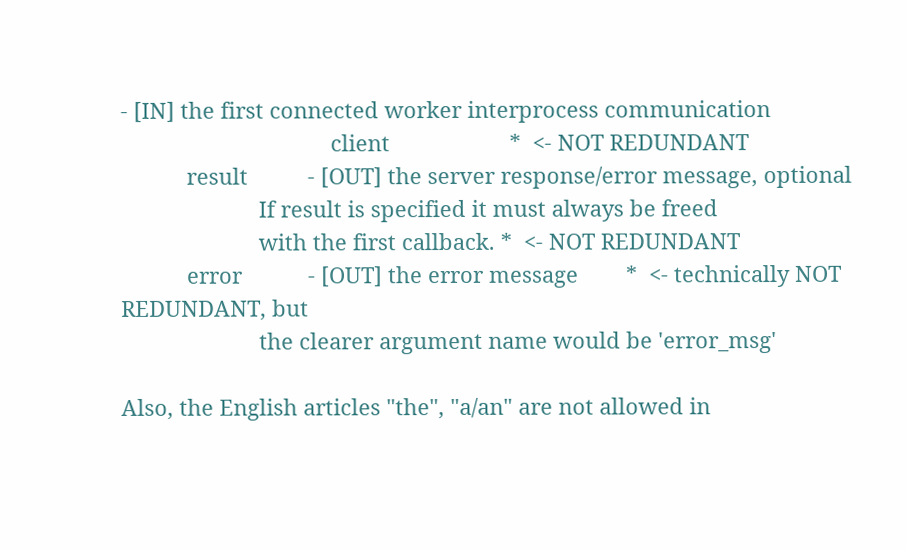- [IN] the first connected worker interprocess communication
                                   client                    *  <- NOT REDUNDANT
           result          - [OUT] the server response/error message, optional
                       If result is specified it must always be freed
                       with the first callback. *  <- NOT REDUNDANT
           error           - [OUT] the error message        *  <- technically NOT REDUNDANT, but
                       the clearer argument name would be 'error_msg'

Also, the English articles "the", "a/an" are not allowed in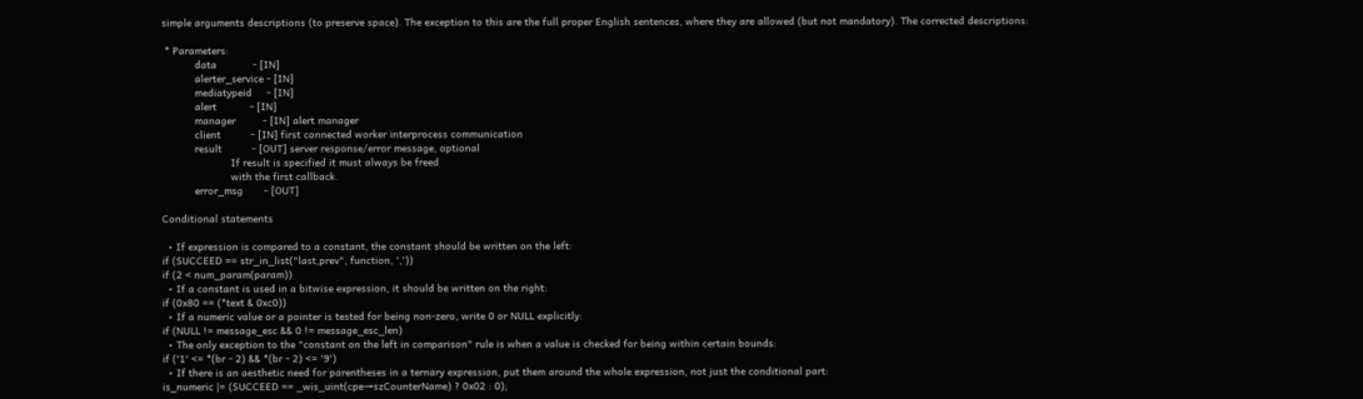simple arguments descriptions (to preserve space). The exception to this are the full proper English sentences, where they are allowed (but not mandatory). The corrected descriptions:

 * Parameters:
           data            - [IN]
           alerter_service - [IN]
           mediatypeid     - [IN]
           alert           - [IN]
           manager         - [IN] alert manager
           client          - [IN] first connected worker interprocess communication
           result          - [OUT] server response/error message, optional
                       If result is specified it must always be freed
                       with the first callback.
           error_msg       - [OUT]

Conditional statements

  • If expression is compared to a constant, the constant should be written on the left:
if (SUCCEED == str_in_list("last,prev", function, ','))
if (2 < num_param(param))
  • If a constant is used in a bitwise expression, it should be written on the right:
if (0x80 == (*text & 0xc0))
  • If a numeric value or a pointer is tested for being non-zero, write 0 or NULL explicitly:
if (NULL != message_esc && 0 != message_esc_len)
  • The only exception to the "constant on the left in comparison" rule is when a value is checked for being within certain bounds:
if ('1' <= *(br - 2) && *(br - 2) <= '9')
  • If there is an aesthetic need for parentheses in a ternary expression, put them around the whole expression, not just the conditional part:
is_numeric |= (SUCCEED == _wis_uint(cpe→szCounterName) ? 0x02 : 0);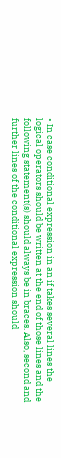• In case conditional expression in an if takes several lines the logical operators should be written at the end of those lines and the following statement(s) should always be in braces. Also, second and further lines of the conditional expression should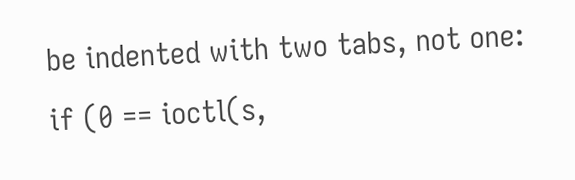be indented with two tabs, not one:
if (0 == ioctl(s,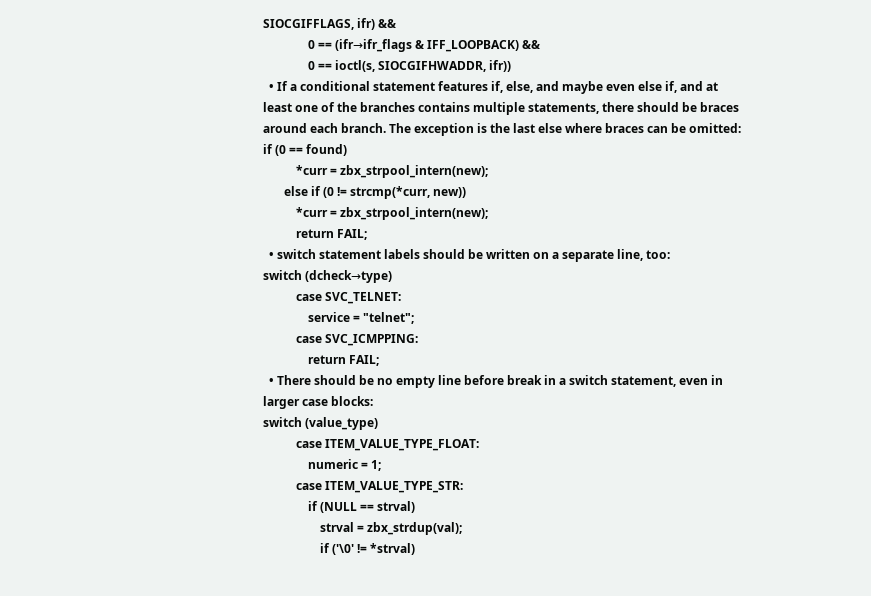SIOCGIFFLAGS, ifr) &&
               0 == (ifr→ifr_flags & IFF_LOOPBACK) &&
               0 == ioctl(s, SIOCGIFHWADDR, ifr))
  • If a conditional statement features if, else, and maybe even else if, and at least one of the branches contains multiple statements, there should be braces around each branch. The exception is the last else where braces can be omitted:
if (0 == found)
           *curr = zbx_strpool_intern(new);
       else if (0 != strcmp(*curr, new))
           *curr = zbx_strpool_intern(new);
           return FAIL;
  • switch statement labels should be written on a separate line, too:
switch (dcheck→type)
           case SVC_TELNET:
               service = "telnet";
           case SVC_ICMPPING:
               return FAIL;
  • There should be no empty line before break in a switch statement, even in larger case blocks:
switch (value_type)
           case ITEM_VALUE_TYPE_FLOAT:
               numeric = 1;
           case ITEM_VALUE_TYPE_STR:
               if (NULL == strval)
                   strval = zbx_strdup(val);
                   if ('\0' != *strval)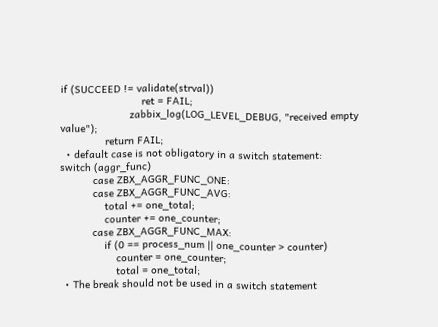if (SUCCEED != validate(strval))
                           ret = FAIL;
                       zabbix_log(LOG_LEVEL_DEBUG, "received empty value");
               return FAIL;
  • default case is not obligatory in a switch statement:
switch (aggr_func)
           case ZBX_AGGR_FUNC_ONE:
           case ZBX_AGGR_FUNC_AVG:
               total += one_total;
               counter += one_counter;
           case ZBX_AGGR_FUNC_MAX:
               if (0 == process_num || one_counter > counter)
                   counter = one_counter;
                   total = one_total;
  • The break should not be used in a switch statement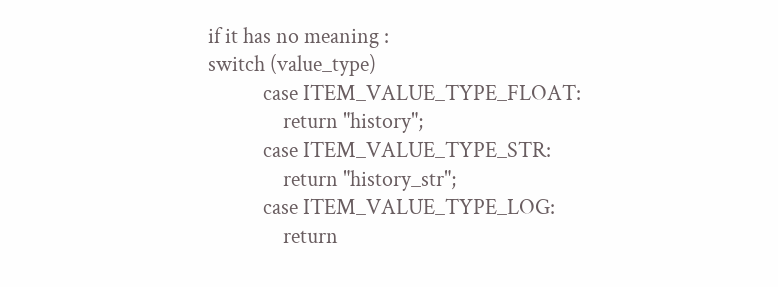if it has no meaning :
switch (value_type)
           case ITEM_VALUE_TYPE_FLOAT:
               return "history";
           case ITEM_VALUE_TYPE_STR:
               return "history_str";
           case ITEM_VALUE_TYPE_LOG:
               return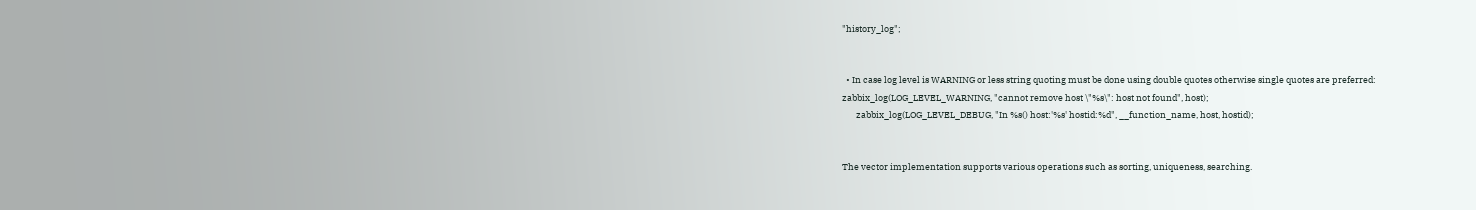"history_log";


  • In case log level is WARNING or less string quoting must be done using double quotes otherwise single quotes are preferred:
zabbix_log(LOG_LEVEL_WARNING, "cannot remove host \"%s\": host not found", host);
       zabbix_log(LOG_LEVEL_DEBUG, "In %s() host:'%s' hostid:%d", __function_name, host, hostid);


The vector implementation supports various operations such as sorting, uniqueness, searching.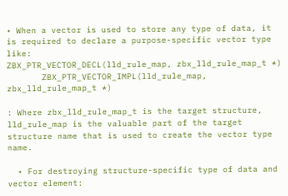• When a vector is used to store any type of data, it is required to declare a purpose-specific vector type like:
ZBX_PTR_VECTOR_DECL(lld_rule_map, zbx_lld_rule_map_t *)
       ZBX_PTR_VECTOR_IMPL(lld_rule_map, zbx_lld_rule_map_t *)

: Where zbx_lld_rule_map_t is the target structure, lld_rule_map is the valuable part of the target structure name that is used to create the vector type name.

  • For destroying structure-specific type of data and vector element: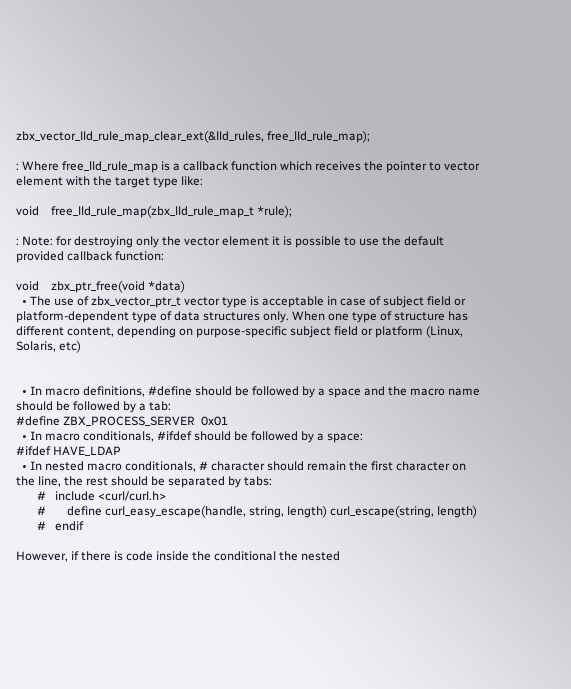zbx_vector_lld_rule_map_clear_ext(&lld_rules, free_lld_rule_map);

: Where free_lld_rule_map is a callback function which receives the pointer to vector element with the target type like:

void    free_lld_rule_map(zbx_lld_rule_map_t *rule);

: Note: for destroying only the vector element it is possible to use the default provided callback function:

void    zbx_ptr_free(void *data)
  • The use of zbx_vector_ptr_t vector type is acceptable in case of subject field or platform-dependent type of data structures only. When one type of structure has different content, depending on purpose-specific subject field or platform (Linux, Solaris, etc)


  • In macro definitions, #define should be followed by a space and the macro name should be followed by a tab:
#define ZBX_PROCESS_SERVER  0x01
  • In macro conditionals, #ifdef should be followed by a space:
#ifdef HAVE_LDAP
  • In nested macro conditionals, # character should remain the first character on the line, the rest should be separated by tabs:
       #   include <curl/curl.h>
       #       define curl_easy_escape(handle, string, length) curl_escape(string, length)
       #   endif

However, if there is code inside the conditional the nested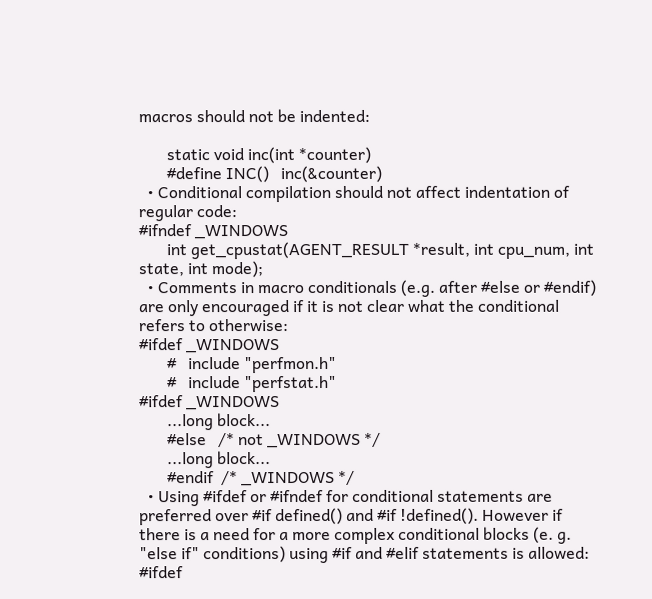macros should not be indented:

       static void inc(int *counter)
       #define INC()   inc(&counter)
  • Conditional compilation should not affect indentation of regular code:
#ifndef _WINDOWS
       int get_cpustat(AGENT_RESULT *result, int cpu_num, int state, int mode);
  • Comments in macro conditionals (e.g. after #else or #endif) are only encouraged if it is not clear what the conditional refers to otherwise:
#ifdef _WINDOWS
       #   include "perfmon.h"
       #   include "perfstat.h"
#ifdef _WINDOWS
       ...long block...
       #else   /* not _WINDOWS */
       ...long block...
       #endif  /* _WINDOWS */
  • Using #ifdef or #ifndef for conditional statements are preferred over #if defined() and #if !defined(). However if there is a need for a more complex conditional blocks (e. g. "else if" conditions) using #if and #elif statements is allowed:
#ifdef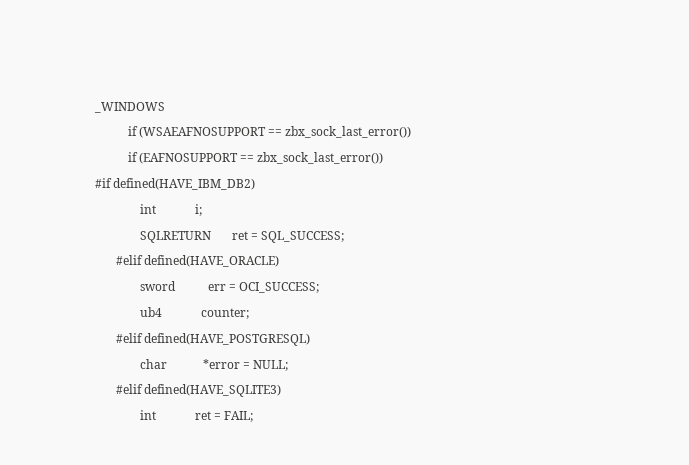_WINDOWS
           if (WSAEAFNOSUPPORT == zbx_sock_last_error())
           if (EAFNOSUPPORT == zbx_sock_last_error())
#if defined(HAVE_IBM_DB2)
               int             i;
               SQLRETURN       ret = SQL_SUCCESS;
       #elif defined(HAVE_ORACLE)
               sword           err = OCI_SUCCESS;
               ub4             counter;
       #elif defined(HAVE_POSTGRESQL)
               char            *error = NULL;
       #elif defined(HAVE_SQLITE3)
               int             ret = FAIL;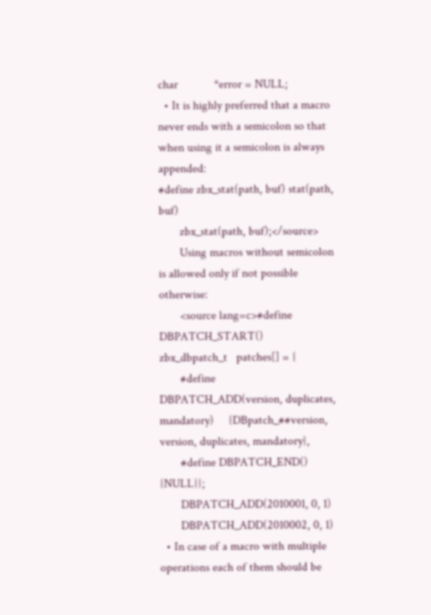char            *error = NULL;
  • It is highly preferred that a macro never ends with a semicolon so that when using it a semicolon is always appended:
#define zbx_stat(path, buf) stat(path, buf)
       zbx_stat(path, buf);</source>
       Using macros without semicolon is allowed only if not possible otherwise:
       <source lang=c>#define DBPATCH_START()                                 zbx_dbpatch_t   patches[] = {
       #define DBPATCH_ADD(version, duplicates, mandatory)     {DBpatch_##version, version, duplicates, mandatory},
       #define DBPATCH_END()                                   {NULL}};
       DBPATCH_ADD(2010001, 0, 1)
       DBPATCH_ADD(2010002, 0, 1)
  • In case of a macro with multiple operations each of them should be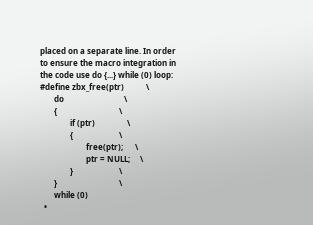placed on a separate line. In order to ensure the macro integration in the code use do {...} while (0) loop:
#define zbx_free(ptr)           \
       do                              \
       {                               \
               if (ptr)                \
               {                       \
                       free(ptr);      \
                       ptr = NULL;     \
               }                       \
       }                               \
       while (0)
  •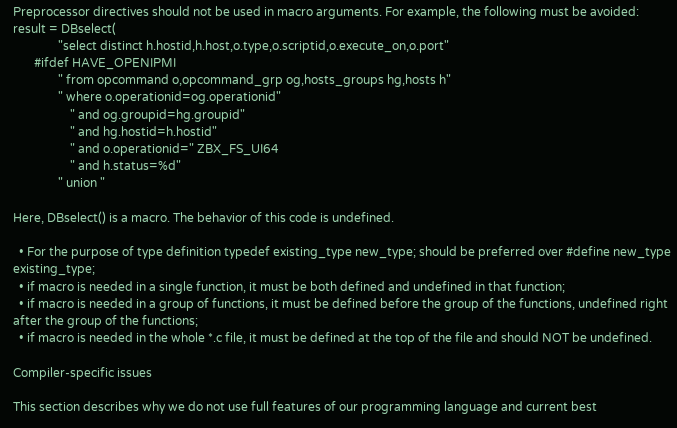Preprocessor directives should not be used in macro arguments. For example, the following must be avoided:
result = DBselect(
               "select distinct h.hostid,h.host,o.type,o.scriptid,o.execute_on,o.port"
       #ifdef HAVE_OPENIPMI
               " from opcommand o,opcommand_grp og,hosts_groups hg,hosts h"
               " where o.operationid=og.operationid"
                   " and og.groupid=hg.groupid"
                   " and hg.hostid=h.hostid"
                   " and o.operationid=" ZBX_FS_UI64
                   " and h.status=%d"
               " union "

Here, DBselect() is a macro. The behavior of this code is undefined.

  • For the purpose of type definition typedef existing_type new_type; should be preferred over #define new_type existing_type;
  • if macro is needed in a single function, it must be both defined and undefined in that function;
  • if macro is needed in a group of functions, it must be defined before the group of the functions, undefined right after the group of the functions;
  • if macro is needed in the whole *.c file, it must be defined at the top of the file and should NOT be undefined.

Compiler-specific issues

This section describes why we do not use full features of our programming language and current best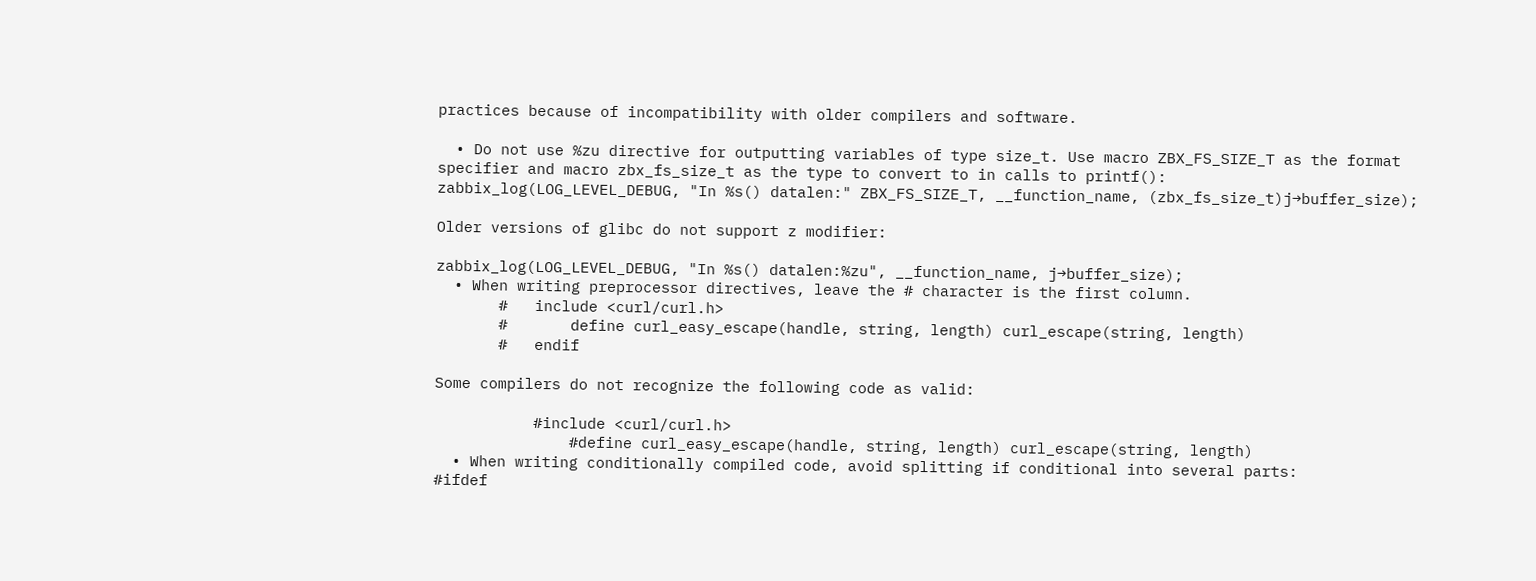practices because of incompatibility with older compilers and software.

  • Do not use %zu directive for outputting variables of type size_t. Use macro ZBX_FS_SIZE_T as the format specifier and macro zbx_fs_size_t as the type to convert to in calls to printf():
zabbix_log(LOG_LEVEL_DEBUG, "In %s() datalen:" ZBX_FS_SIZE_T, __function_name, (zbx_fs_size_t)j→buffer_size);

Older versions of glibc do not support z modifier:

zabbix_log(LOG_LEVEL_DEBUG, "In %s() datalen:%zu", __function_name, j→buffer_size);
  • When writing preprocessor directives, leave the # character is the first column.
       #   include <curl/curl.h>
       #       define curl_easy_escape(handle, string, length) curl_escape(string, length)
       #   endif

Some compilers do not recognize the following code as valid:

           #include <curl/curl.h>
               #define curl_easy_escape(handle, string, length) curl_escape(string, length)
  • When writing conditionally compiled code, avoid splitting if conditional into several parts:
#ifdef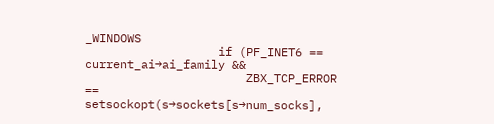_WINDOWS
                   if (PF_INET6 == current_ai→ai_family &&
                       ZBX_TCP_ERROR == setsockopt(s→sockets[s→num_socks],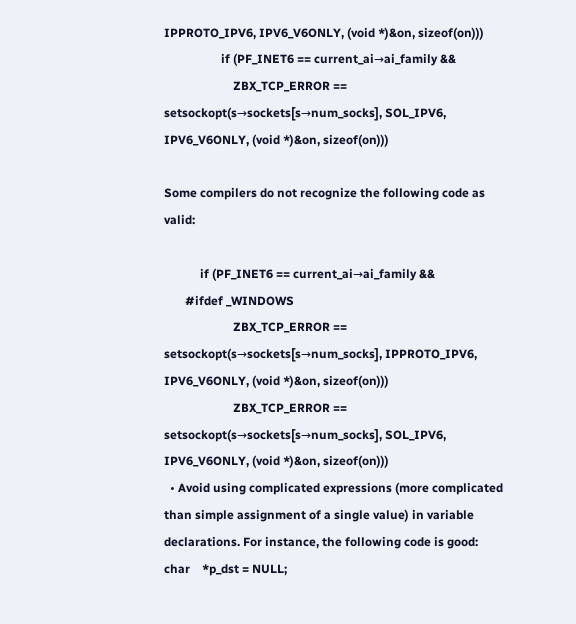IPPROTO_IPV6, IPV6_V6ONLY, (void *)&on, sizeof(on)))
                   if (PF_INET6 == current_ai→ai_family &&
                       ZBX_TCP_ERROR == setsockopt(s→sockets[s→num_socks], SOL_IPV6, IPV6_V6ONLY, (void *)&on, sizeof(on)))

Some compilers do not recognize the following code as valid:

            if (PF_INET6 == current_ai→ai_family &&
       #ifdef _WINDOWS
                       ZBX_TCP_ERROR == setsockopt(s→sockets[s→num_socks], IPPROTO_IPV6, IPV6_V6ONLY, (void *)&on, sizeof(on)))
                       ZBX_TCP_ERROR == setsockopt(s→sockets[s→num_socks], SOL_IPV6, IPV6_V6ONLY, (void *)&on, sizeof(on)))
  • Avoid using complicated expressions (more complicated than simple assignment of a single value) in variable declarations. For instance, the following code is good:
char    *p_dst = NULL;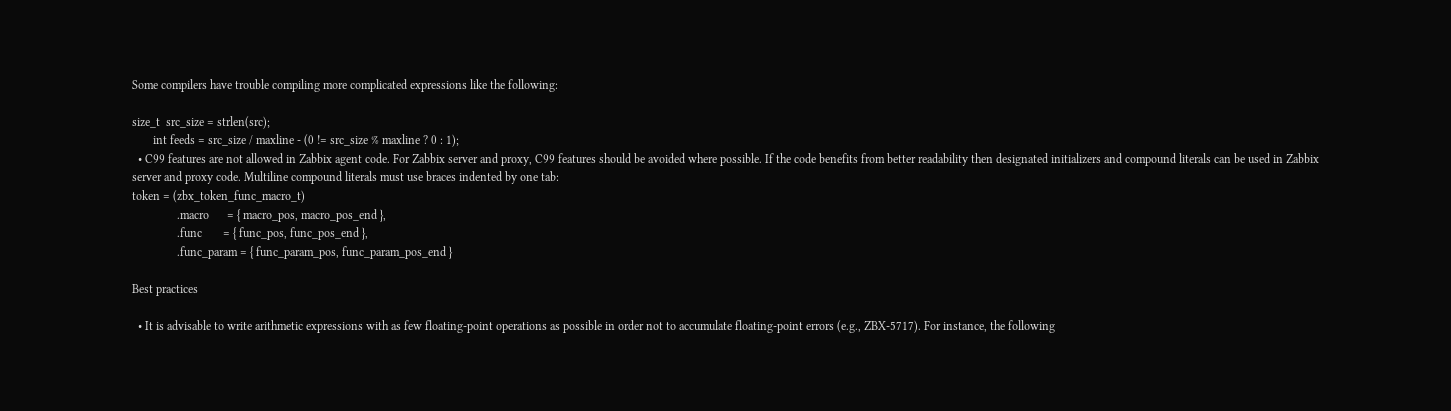Some compilers have trouble compiling more complicated expressions like the following:

size_t  src_size = strlen(src);
       int feeds = src_size / maxline - (0 != src_size % maxline ? 0 : 1);
  • C99 features are not allowed in Zabbix agent code. For Zabbix server and proxy, C99 features should be avoided where possible. If the code benefits from better readability then designated initializers and compound literals can be used in Zabbix server and proxy code. Multiline compound literals must use braces indented by one tab:
token = (zbx_token_func_macro_t)
               .macro      = { macro_pos, macro_pos_end },
               .func       = { func_pos, func_pos_end },
               .func_param = { func_param_pos, func_param_pos_end }

Best practices

  • It is advisable to write arithmetic expressions with as few floating-point operations as possible in order not to accumulate floating-point errors (e.g., ZBX-5717). For instance, the following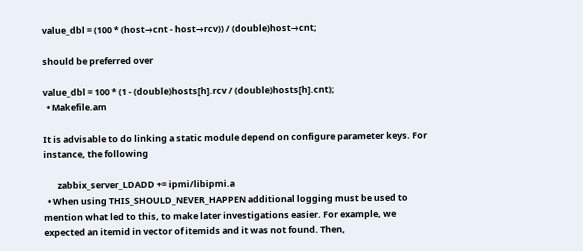value_dbl = (100 * (host→cnt - host→rcv)) / (double)host→cnt;

should be preferred over

value_dbl = 100 * (1 - (double)hosts[h].rcv / (double)hosts[h].cnt);
  • Makefile.am

It is advisable to do linking a static module depend on configure parameter keys. For instance, the following

       zabbix_server_LDADD += ipmi/libipmi.a
  • When using THIS_SHOULD_NEVER_HAPPEN additional logging must be used to mention what led to this, to make later investigations easier. For example, we expected an itemid in vector of itemids and it was not found. Then,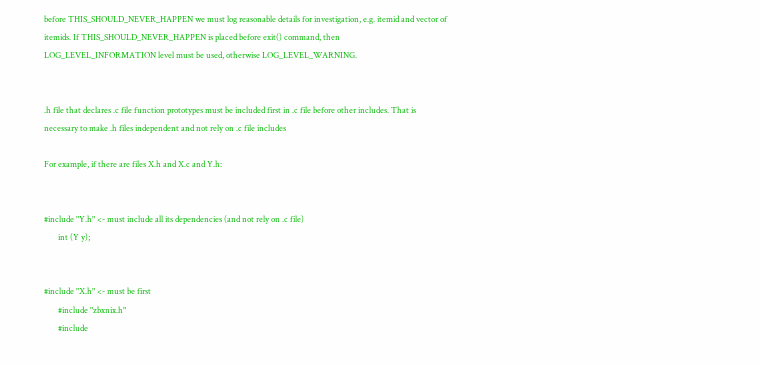before THIS_SHOULD_NEVER_HAPPEN we must log reasonable details for investigation, e.g. itemid and vector of itemids. If THIS_SHOULD_NEVER_HAPPEN is placed before exit() command, then LOG_LEVEL_INFORMATION level must be used, otherwise LOG_LEVEL_WARNING.


.h file that declares .c file function prototypes must be included first in .c file before other includes. That is necessary to make .h files independent and not rely on .c file includes

For example, if there are files X.h and X.c and Y.h:


#include "Y.h" <- must include all its dependencies (and not rely on .c file)
       int (Y y);


#include "X.h" <- must be first
       #include "zbxnix.h"
       #include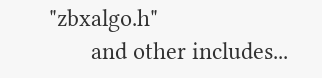"zbxalgo.h"
       and other includes...